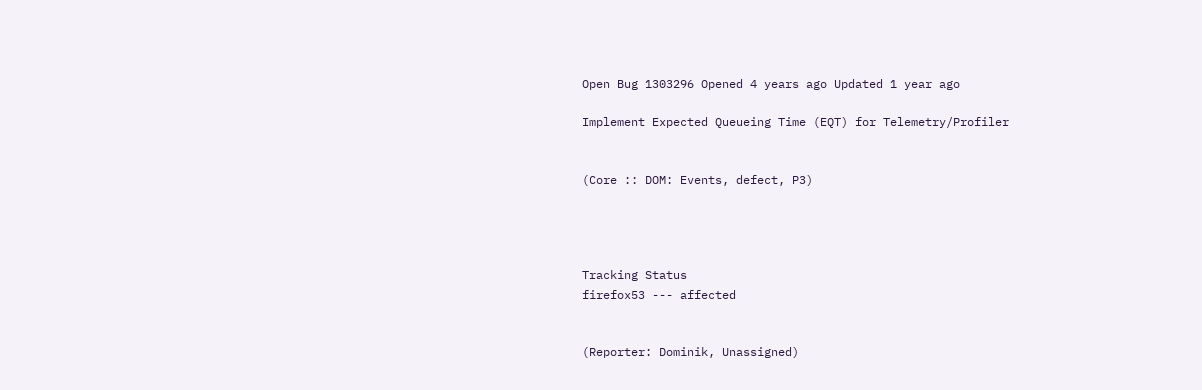Open Bug 1303296 Opened 4 years ago Updated 1 year ago

Implement Expected Queueing Time (EQT) for Telemetry/Profiler


(Core :: DOM: Events, defect, P3)




Tracking Status
firefox53 --- affected


(Reporter: Dominik, Unassigned)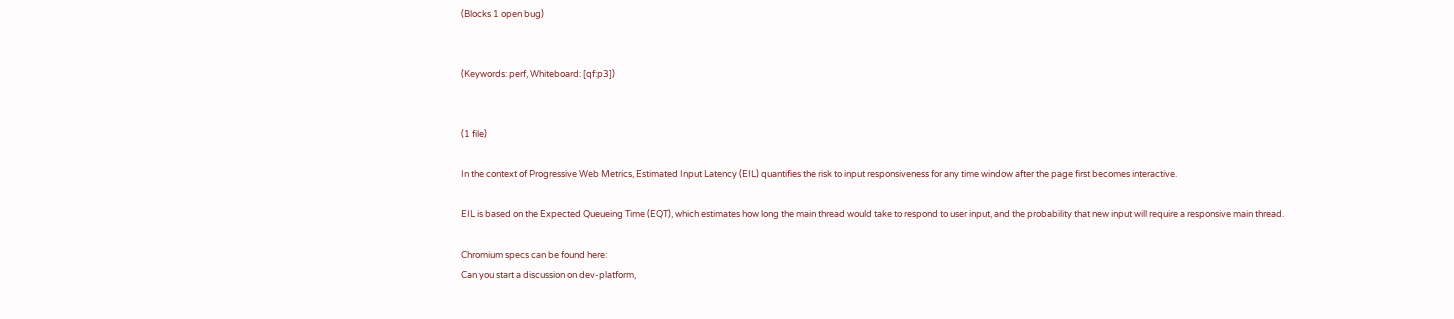(Blocks 1 open bug)


(Keywords: perf, Whiteboard: [qf:p3])


(1 file)

In the context of Progressive Web Metrics, Estimated Input Latency (EIL) quantifies the risk to input responsiveness for any time window after the page first becomes interactive.

EIL is based on the Expected Queueing Time (EQT), which estimates how long the main thread would take to respond to user input, and the probability that new input will require a responsive main thread.

Chromium specs can be found here:
Can you start a discussion on dev-platform,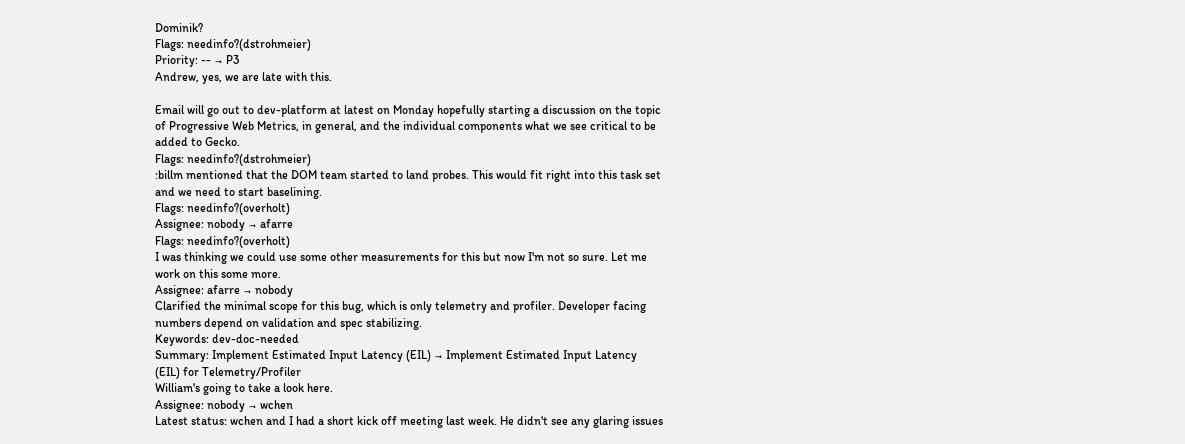Dominik?
Flags: needinfo?(dstrohmeier)
Priority: -- → P3
Andrew, yes, we are late with this.

Email will go out to dev-platform at latest on Monday hopefully starting a discussion on the topic of Progressive Web Metrics, in general, and the individual components what we see critical to be added to Gecko.
Flags: needinfo?(dstrohmeier)
:billm mentioned that the DOM team started to land probes. This would fit right into this task set and we need to start baselining.
Flags: needinfo?(overholt)
Assignee: nobody → afarre
Flags: needinfo?(overholt)
I was thinking we could use some other measurements for this but now I'm not so sure. Let me work on this some more.
Assignee: afarre → nobody
Clarified the minimal scope for this bug, which is only telemetry and profiler. Developer facing numbers depend on validation and spec stabilizing.
Keywords: dev-doc-needed
Summary: Implement Estimated Input Latency (EIL) → Implement Estimated Input Latency (EIL) for Telemetry/Profiler
William's going to take a look here.
Assignee: nobody → wchen
Latest status: wchen and I had a short kick off meeting last week. He didn't see any glaring issues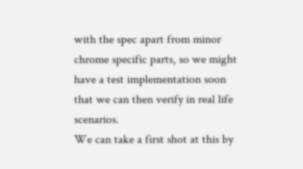with the spec apart from minor chrome specific parts, so we might have a test implementation soon that we can then verify in real life scenarios.
We can take a first shot at this by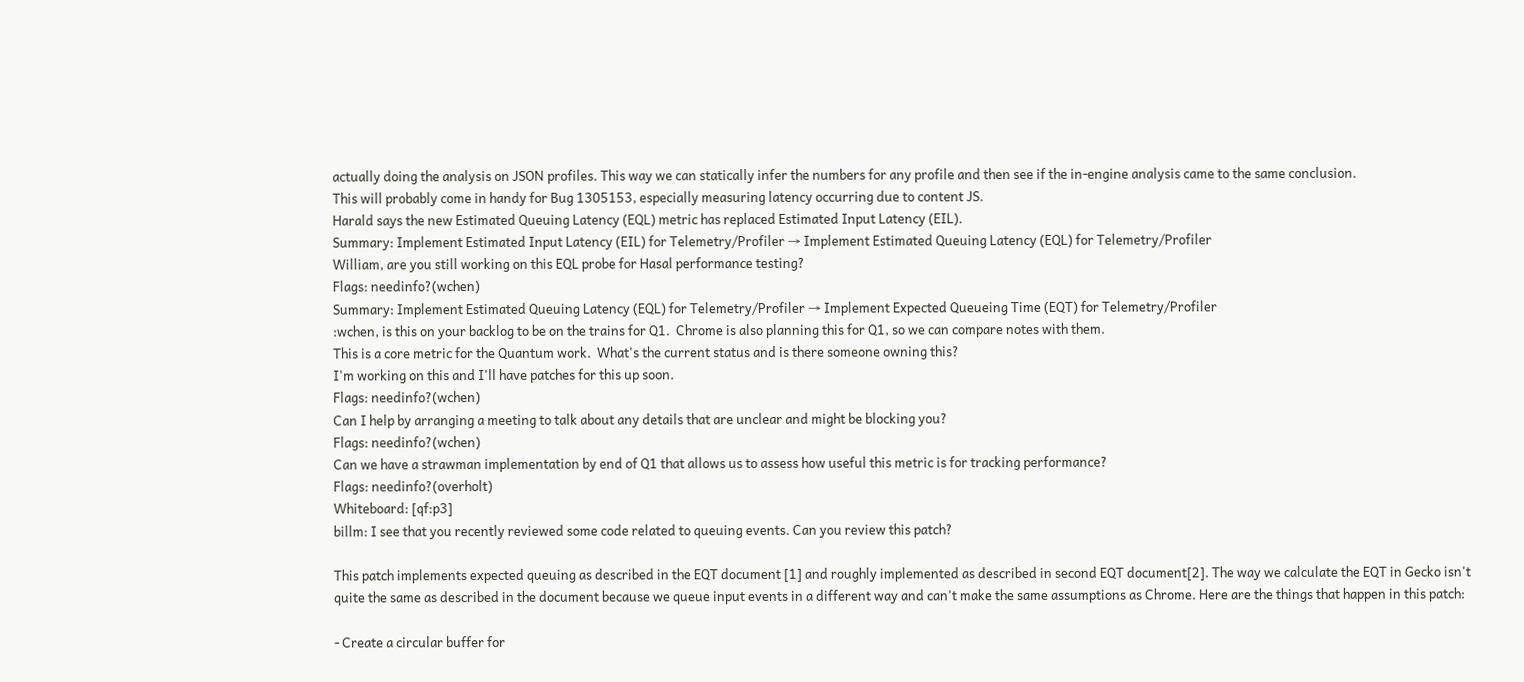actually doing the analysis on JSON profiles. This way we can statically infer the numbers for any profile and then see if the in-engine analysis came to the same conclusion.
This will probably come in handy for Bug 1305153, especially measuring latency occurring due to content JS.
Harald says the new Estimated Queuing Latency (EQL) metric has replaced Estimated Input Latency (EIL).
Summary: Implement Estimated Input Latency (EIL) for Telemetry/Profiler → Implement Estimated Queuing Latency (EQL) for Telemetry/Profiler
William, are you still working on this EQL probe for Hasal performance testing?
Flags: needinfo?(wchen)
Summary: Implement Estimated Queuing Latency (EQL) for Telemetry/Profiler → Implement Expected Queueing Time (EQT) for Telemetry/Profiler
:wchen, is this on your backlog to be on the trains for Q1.  Chrome is also planning this for Q1, so we can compare notes with them.
This is a core metric for the Quantum work.  What's the current status and is there someone owning this?
I'm working on this and I'll have patches for this up soon.
Flags: needinfo?(wchen)
Can I help by arranging a meeting to talk about any details that are unclear and might be blocking you?
Flags: needinfo?(wchen)
Can we have a strawman implementation by end of Q1 that allows us to assess how useful this metric is for tracking performance?
Flags: needinfo?(overholt)
Whiteboard: [qf:p3]
billm: I see that you recently reviewed some code related to queuing events. Can you review this patch?

This patch implements expected queuing as described in the EQT document [1] and roughly implemented as described in second EQT document[2]. The way we calculate the EQT in Gecko isn't quite the same as described in the document because we queue input events in a different way and can't make the same assumptions as Chrome. Here are the things that happen in this patch:

- Create a circular buffer for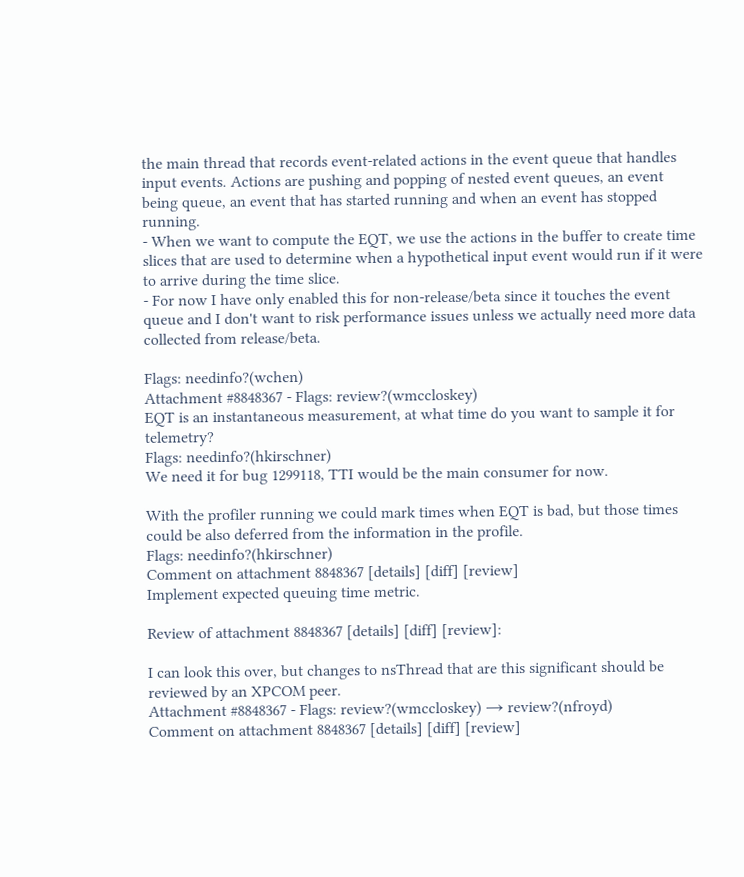the main thread that records event-related actions in the event queue that handles input events. Actions are pushing and popping of nested event queues, an event being queue, an event that has started running and when an event has stopped running.
- When we want to compute the EQT, we use the actions in the buffer to create time slices that are used to determine when a hypothetical input event would run if it were to arrive during the time slice.
- For now I have only enabled this for non-release/beta since it touches the event queue and I don't want to risk performance issues unless we actually need more data collected from release/beta.

Flags: needinfo?(wchen)
Attachment #8848367 - Flags: review?(wmccloskey)
EQT is an instantaneous measurement, at what time do you want to sample it for telemetry?
Flags: needinfo?(hkirschner)
We need it for bug 1299118, TTI would be the main consumer for now.

With the profiler running we could mark times when EQT is bad, but those times could be also deferred from the information in the profile.
Flags: needinfo?(hkirschner)
Comment on attachment 8848367 [details] [diff] [review]
Implement expected queuing time metric.

Review of attachment 8848367 [details] [diff] [review]:

I can look this over, but changes to nsThread that are this significant should be reviewed by an XPCOM peer.
Attachment #8848367 - Flags: review?(wmccloskey) → review?(nfroyd)
Comment on attachment 8848367 [details] [diff] [review]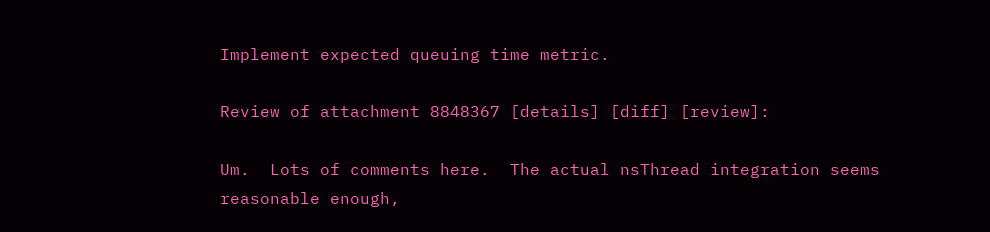Implement expected queuing time metric.

Review of attachment 8848367 [details] [diff] [review]:

Um.  Lots of comments here.  The actual nsThread integration seems reasonable enough,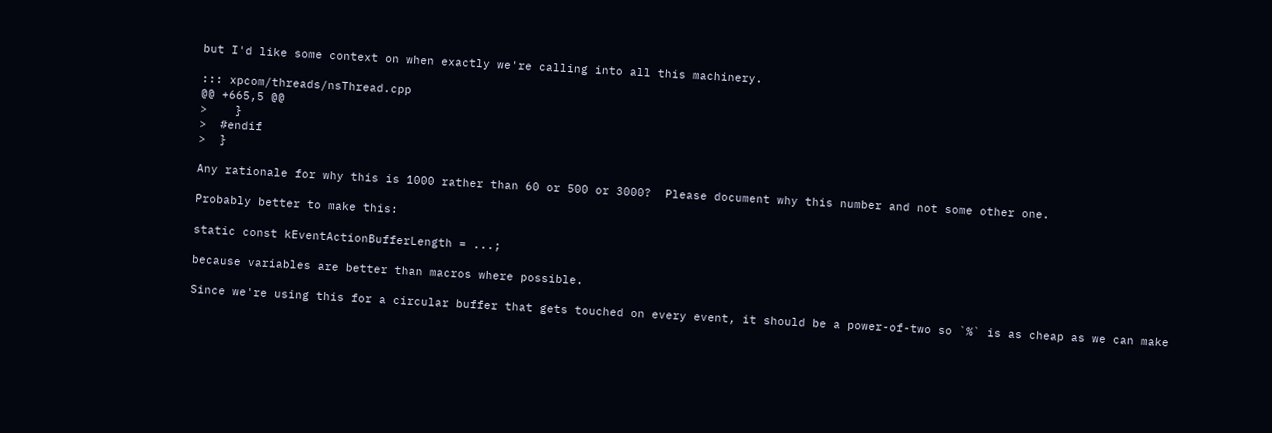but I'd like some context on when exactly we're calling into all this machinery.

::: xpcom/threads/nsThread.cpp
@@ +665,5 @@
>    }
>  #endif
>  }

Any rationale for why this is 1000 rather than 60 or 500 or 3000?  Please document why this number and not some other one.

Probably better to make this:

static const kEventActionBufferLength = ...;

because variables are better than macros where possible.

Since we're using this for a circular buffer that gets touched on every event, it should be a power-of-two so `%` is as cheap as we can make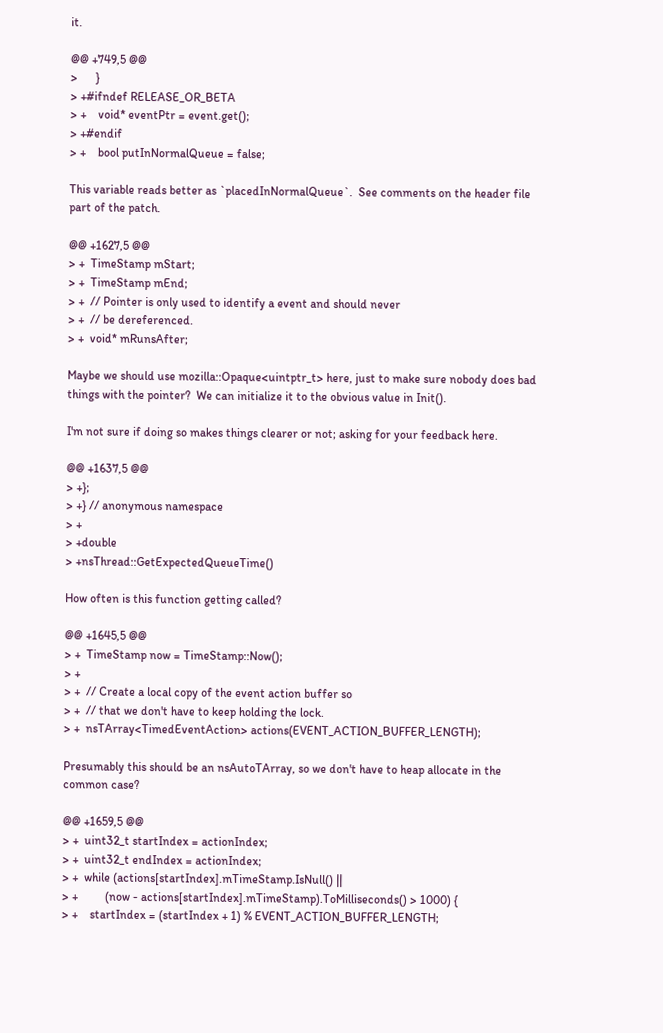it.

@@ +749,5 @@
>      }
> +#ifndef RELEASE_OR_BETA
> +    void* eventPtr = event.get();
> +#endif
> +    bool putInNormalQueue = false;

This variable reads better as `placedInNormalQueue`.  See comments on the header file part of the patch.

@@ +1627,5 @@
> +  TimeStamp mStart;
> +  TimeStamp mEnd;
> +  // Pointer is only used to identify a event and should never
> +  // be dereferenced.
> +  void* mRunsAfter;

Maybe we should use mozilla::Opaque<uintptr_t> here, just to make sure nobody does bad things with the pointer?  We can initialize it to the obvious value in Init().

I'm not sure if doing so makes things clearer or not; asking for your feedback here.

@@ +1637,5 @@
> +};
> +} // anonymous namespace
> +
> +double
> +nsThread::GetExpectedQueueTime()

How often is this function getting called?

@@ +1645,5 @@
> +  TimeStamp now = TimeStamp::Now();
> +
> +  // Create a local copy of the event action buffer so
> +  // that we don't have to keep holding the lock.
> +  nsTArray<TimedEventAction> actions(EVENT_ACTION_BUFFER_LENGTH);

Presumably this should be an nsAutoTArray, so we don't have to heap allocate in the common case?

@@ +1659,5 @@
> +  uint32_t startIndex = actionIndex;
> +  uint32_t endIndex = actionIndex;
> +  while (actions[startIndex].mTimeStamp.IsNull() ||
> +         (now - actions[startIndex].mTimeStamp).ToMilliseconds() > 1000) {
> +    startIndex = (startIndex + 1) % EVENT_ACTION_BUFFER_LENGTH;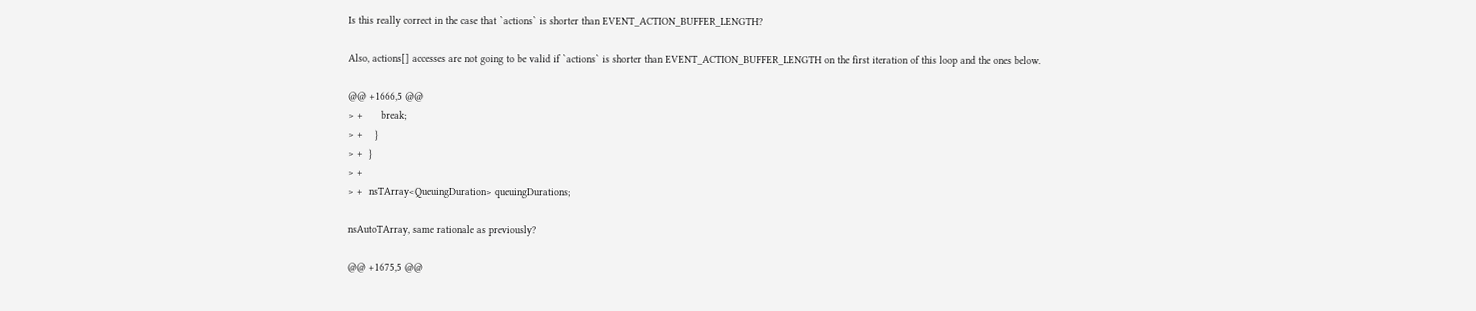Is this really correct in the case that `actions` is shorter than EVENT_ACTION_BUFFER_LENGTH?

Also, actions[] accesses are not going to be valid if `actions` is shorter than EVENT_ACTION_BUFFER_LENGTH on the first iteration of this loop and the ones below.

@@ +1666,5 @@
> +      break;
> +    }
> +  }
> +
> +  nsTArray<QueuingDuration> queuingDurations;

nsAutoTArray, same rationale as previously?

@@ +1675,5 @@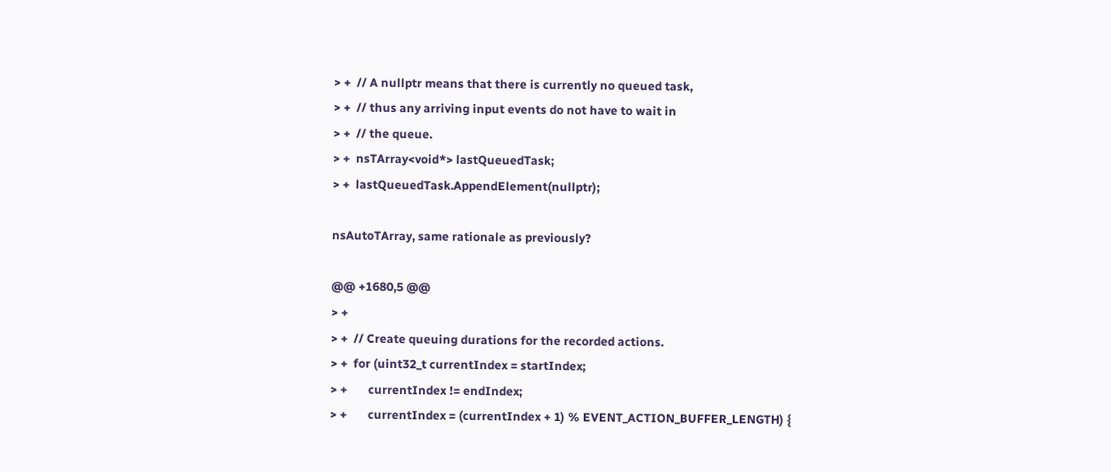> +  // A nullptr means that there is currently no queued task,
> +  // thus any arriving input events do not have to wait in
> +  // the queue.
> +  nsTArray<void*> lastQueuedTask;
> +  lastQueuedTask.AppendElement(nullptr);

nsAutoTArray, same rationale as previously?

@@ +1680,5 @@
> +
> +  // Create queuing durations for the recorded actions.
> +  for (uint32_t currentIndex = startIndex;
> +       currentIndex != endIndex;
> +       currentIndex = (currentIndex + 1) % EVENT_ACTION_BUFFER_LENGTH) {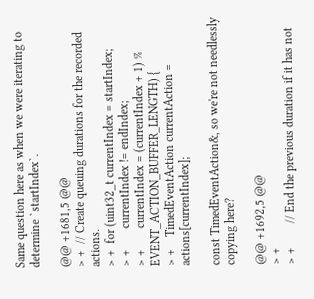Same question here as when we were iterating to determine `startIndex`.

@@ +1681,5 @@
> +  // Create queuing durations for the recorded actions.
> +  for (uint32_t currentIndex = startIndex;
> +       currentIndex != endIndex;
> +       currentIndex = (currentIndex + 1) % EVENT_ACTION_BUFFER_LENGTH) {
> +    TimedEventAction currentAction = actions[currentIndex];

const TimedEventAction&, so we're not needlessly copying here?

@@ +1692,5 @@
> +
> +        // End the previous duration if it has not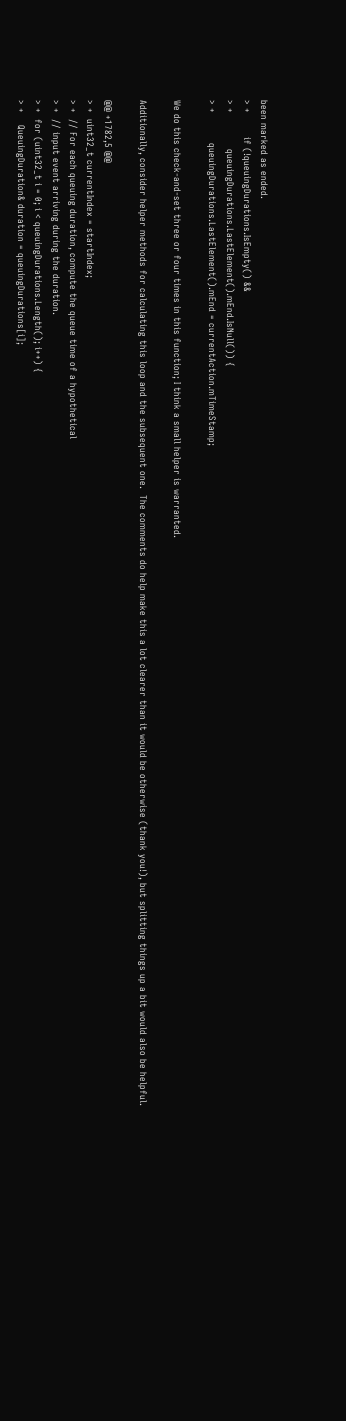been marked as ended.
> +        if (!queuingDurations.IsEmpty() &&
> +            queuingDurations.LastElement().mEnd.IsNull()) {
> +          queuingDurations.LastElement().mEnd = currentAction.mTimeStamp;

We do this check-and-set three or four times in this function; I think a small helper is warranted.

Additionally, consider helper methods for calculating this loop and the subsequent one.  The comments do help make this a lot clearer than it would be otherwise (thank you!), but splitting things up a bit would also be helpful.

@@ +1782,5 @@
> +  uint32_t currentIndex = startIndex;
> +  // For each queuing duration, compute the queue time of a hypothetical
> +  // input event arriving during the duration.
> +  for (uint32_t i = 0; i < queuingDurations.Length(); i++) {
> +    QueuingDuration& duration = queuingDurations[i];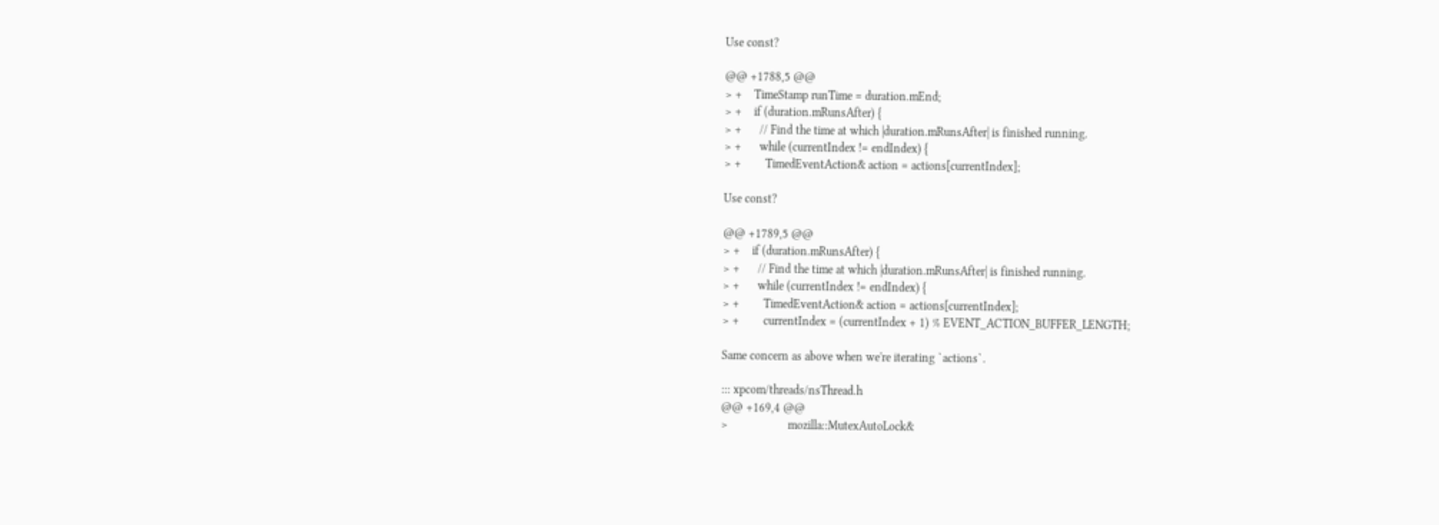Use const?

@@ +1788,5 @@
> +    TimeStamp runTime = duration.mEnd;
> +    if (duration.mRunsAfter) {
> +      // Find the time at which |duration.mRunsAfter| is finished running.
> +      while (currentIndex != endIndex) {
> +        TimedEventAction& action = actions[currentIndex];

Use const?

@@ +1789,5 @@
> +    if (duration.mRunsAfter) {
> +      // Find the time at which |duration.mRunsAfter| is finished running.
> +      while (currentIndex != endIndex) {
> +        TimedEventAction& action = actions[currentIndex];
> +        currentIndex = (currentIndex + 1) % EVENT_ACTION_BUFFER_LENGTH;

Same concern as above when we're iterating `actions`.

::: xpcom/threads/nsThread.h
@@ +169,4 @@
>                    mozilla::MutexAutoLock&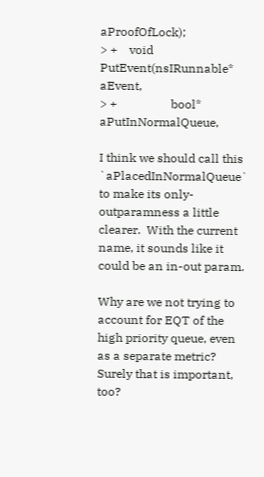aProofOfLock);
> +    void PutEvent(nsIRunnable* aEvent,
> +                  bool* aPutInNormalQueue,

I think we should call this `aPlacedInNormalQueue` to make its only-outparamness a little clearer.  With the current name, it sounds like it could be an in-out param.

Why are we not trying to account for EQT of the high priority queue, even as a separate metric?  Surely that is important, too?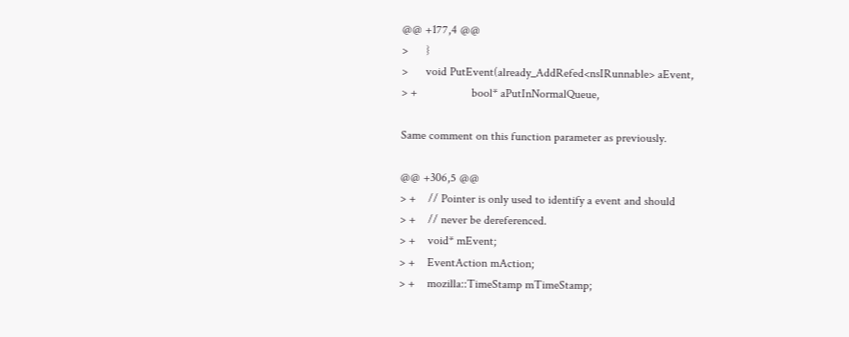@@ +177,4 @@
>      }
>      void PutEvent(already_AddRefed<nsIRunnable> aEvent,
> +                  bool* aPutInNormalQueue,

Same comment on this function parameter as previously.

@@ +306,5 @@
> +    // Pointer is only used to identify a event and should
> +    // never be dereferenced.
> +    void* mEvent;
> +    EventAction mAction;
> +    mozilla::TimeStamp mTimeStamp;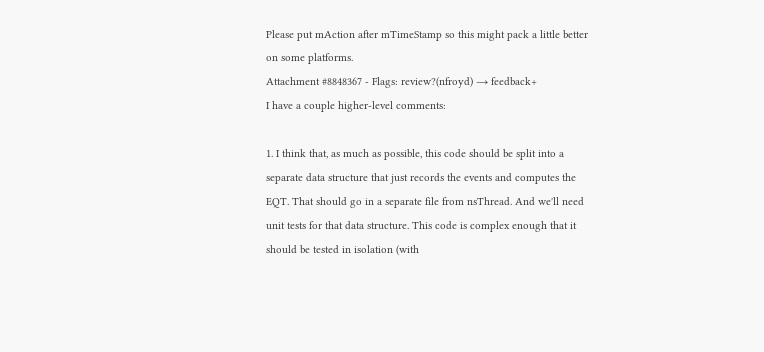Please put mAction after mTimeStamp so this might pack a little better on some platforms.
Attachment #8848367 - Flags: review?(nfroyd) → feedback+
I have a couple higher-level comments:

1. I think that, as much as possible, this code should be split into a separate data structure that just records the events and computes the EQT. That should go in a separate file from nsThread. And we'll need unit tests for that data structure. This code is complex enough that it should be tested in isolation (with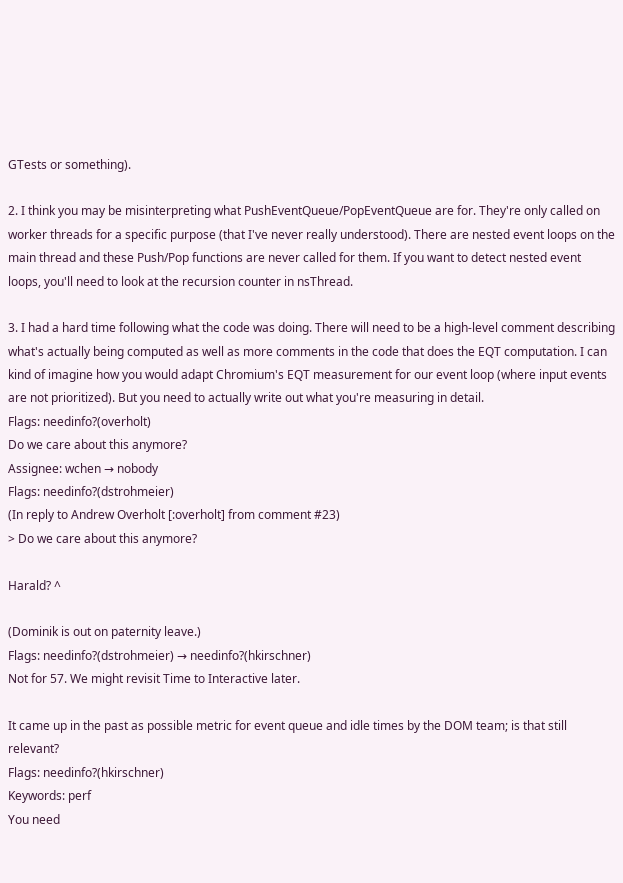GTests or something).

2. I think you may be misinterpreting what PushEventQueue/PopEventQueue are for. They're only called on worker threads for a specific purpose (that I've never really understood). There are nested event loops on the main thread and these Push/Pop functions are never called for them. If you want to detect nested event loops, you'll need to look at the recursion counter in nsThread.

3. I had a hard time following what the code was doing. There will need to be a high-level comment describing what's actually being computed as well as more comments in the code that does the EQT computation. I can kind of imagine how you would adapt Chromium's EQT measurement for our event loop (where input events are not prioritized). But you need to actually write out what you're measuring in detail.
Flags: needinfo?(overholt)
Do we care about this anymore?
Assignee: wchen → nobody
Flags: needinfo?(dstrohmeier)
(In reply to Andrew Overholt [:overholt] from comment #23)
> Do we care about this anymore?

Harald? ^

(Dominik is out on paternity leave.)
Flags: needinfo?(dstrohmeier) → needinfo?(hkirschner)
Not for 57. We might revisit Time to Interactive later.

It came up in the past as possible metric for event queue and idle times by the DOM team; is that still relevant?
Flags: needinfo?(hkirschner)
Keywords: perf
You need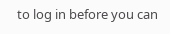to log in before you can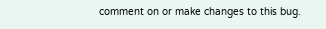comment on or make changes to this bug.